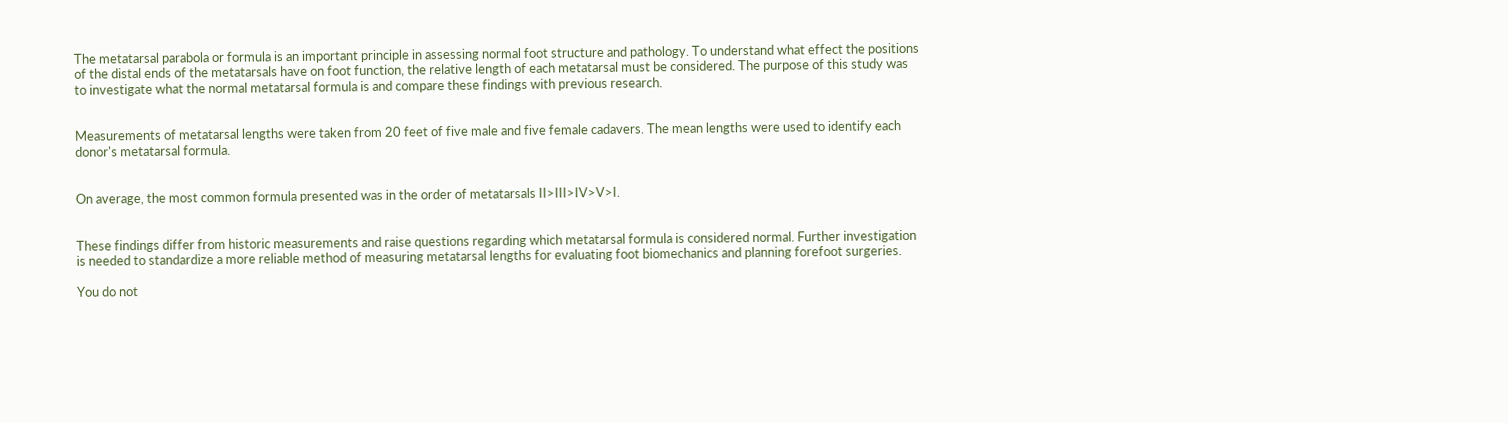The metatarsal parabola or formula is an important principle in assessing normal foot structure and pathology. To understand what effect the positions of the distal ends of the metatarsals have on foot function, the relative length of each metatarsal must be considered. The purpose of this study was to investigate what the normal metatarsal formula is and compare these findings with previous research.


Measurements of metatarsal lengths were taken from 20 feet of five male and five female cadavers. The mean lengths were used to identify each donor's metatarsal formula.


On average, the most common formula presented was in the order of metatarsals II>III>IV>V>I.


These findings differ from historic measurements and raise questions regarding which metatarsal formula is considered normal. Further investigation is needed to standardize a more reliable method of measuring metatarsal lengths for evaluating foot biomechanics and planning forefoot surgeries.

You do not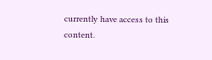currently have access to this content.